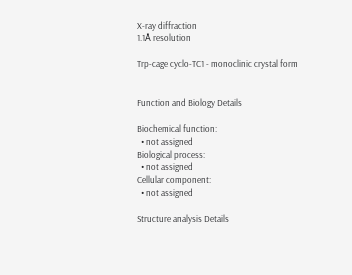X-ray diffraction
1.1Å resolution

Trp-cage cyclo-TC1 - monoclinic crystal form


Function and Biology Details

Biochemical function:
  • not assigned
Biological process:
  • not assigned
Cellular component:
  • not assigned

Structure analysis Details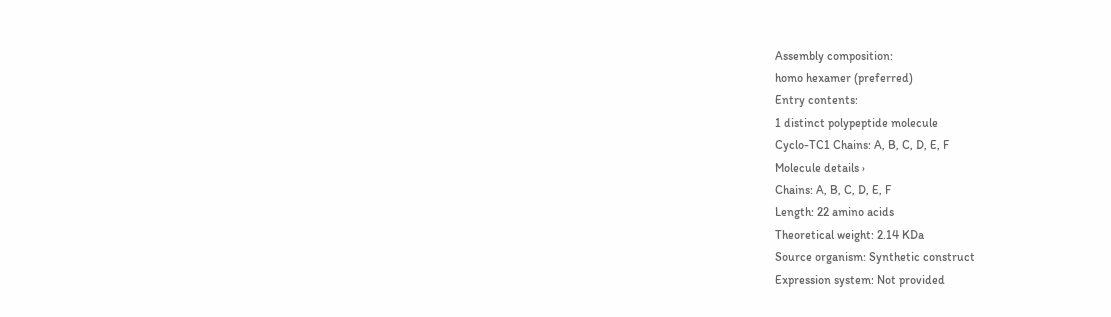Assembly composition:
homo hexamer (preferred)
Entry contents:
1 distinct polypeptide molecule
Cyclo-TC1 Chains: A, B, C, D, E, F
Molecule details ›
Chains: A, B, C, D, E, F
Length: 22 amino acids
Theoretical weight: 2.14 KDa
Source organism: Synthetic construct
Expression system: Not provided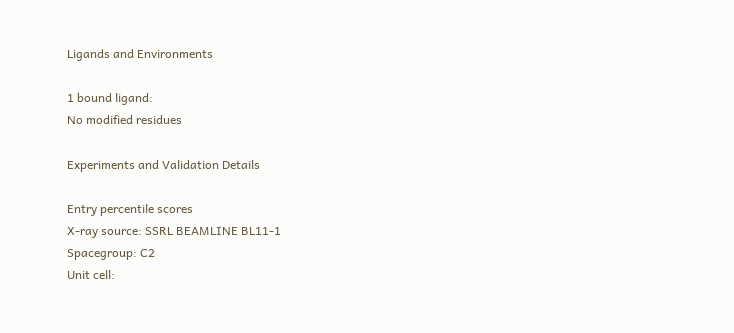Ligands and Environments

1 bound ligand:
No modified residues

Experiments and Validation Details

Entry percentile scores
X-ray source: SSRL BEAMLINE BL11-1
Spacegroup: C2
Unit cell: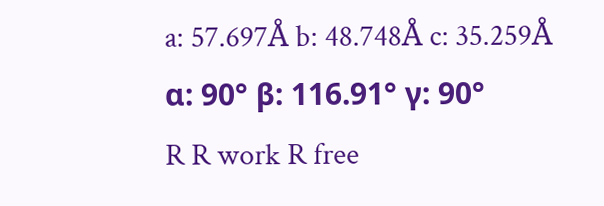a: 57.697Å b: 48.748Å c: 35.259Å
α: 90° β: 116.91° γ: 90°
R R work R free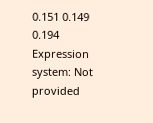0.151 0.149 0.194
Expression system: Not provided